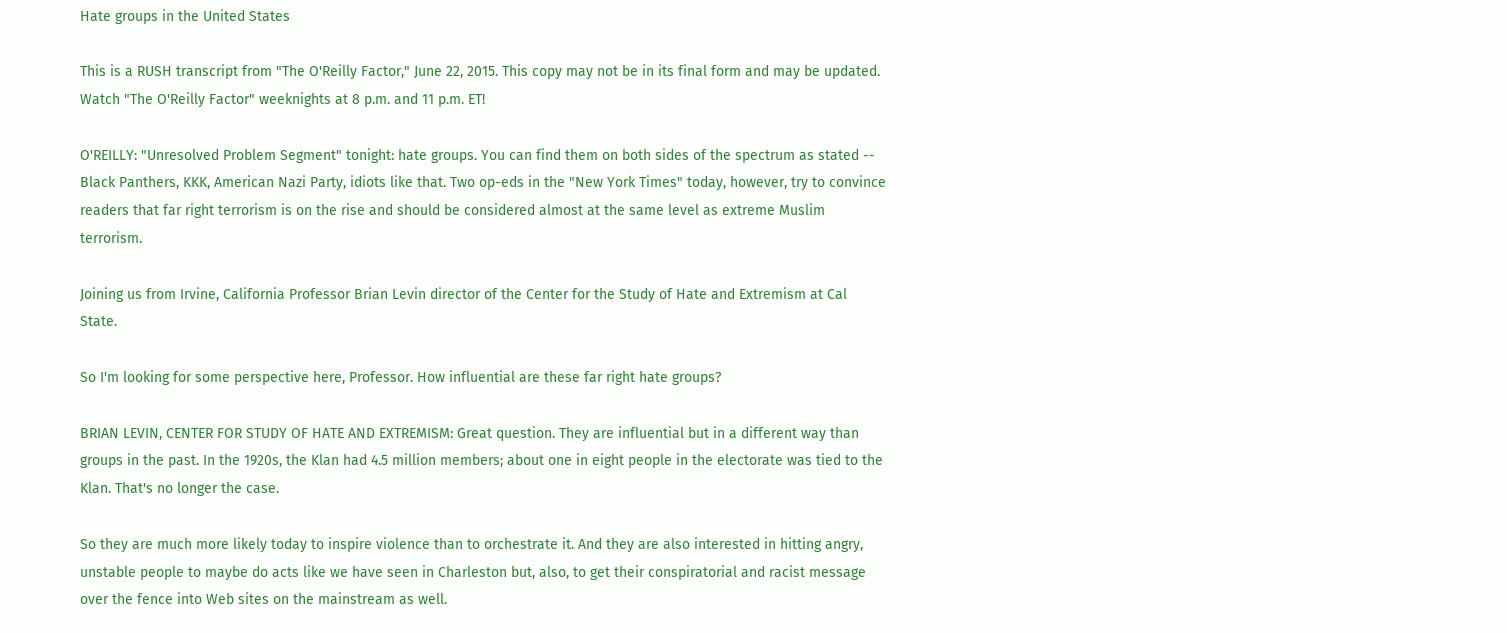Hate groups in the United States

This is a RUSH transcript from "The O'Reilly Factor," June 22, 2015. This copy may not be in its final form and may be updated.
Watch "The O'Reilly Factor" weeknights at 8 p.m. and 11 p.m. ET!

O'REILLY: "Unresolved Problem Segment" tonight: hate groups. You can find them on both sides of the spectrum as stated -- Black Panthers, KKK, American Nazi Party, idiots like that. Two op-eds in the "New York Times" today, however, try to convince readers that far right terrorism is on the rise and should be considered almost at the same level as extreme Muslim terrorism.

Joining us from Irvine, California Professor Brian Levin director of the Center for the Study of Hate and Extremism at Cal State.

So I'm looking for some perspective here, Professor. How influential are these far right hate groups?

BRIAN LEVIN, CENTER FOR STUDY OF HATE AND EXTREMISM: Great question. They are influential but in a different way than groups in the past. In the 1920s, the Klan had 4.5 million members; about one in eight people in the electorate was tied to the Klan. That's no longer the case.

So they are much more likely today to inspire violence than to orchestrate it. And they are also interested in hitting angry, unstable people to maybe do acts like we have seen in Charleston but, also, to get their conspiratorial and racist message over the fence into Web sites on the mainstream as well.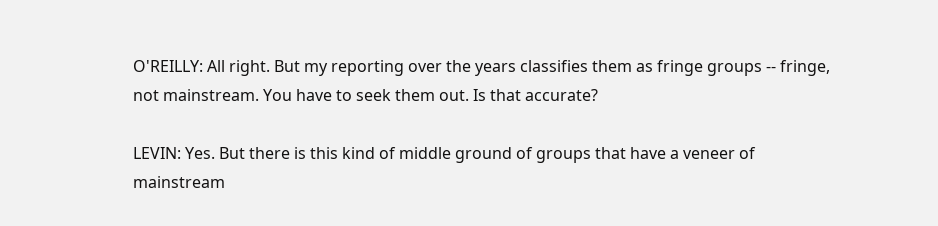O'REILLY: All right. But my reporting over the years classifies them as fringe groups -- fringe, not mainstream. You have to seek them out. Is that accurate?

LEVIN: Yes. But there is this kind of middle ground of groups that have a veneer of mainstream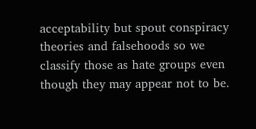acceptability but spout conspiracy theories and falsehoods so we classify those as hate groups even though they may appear not to be.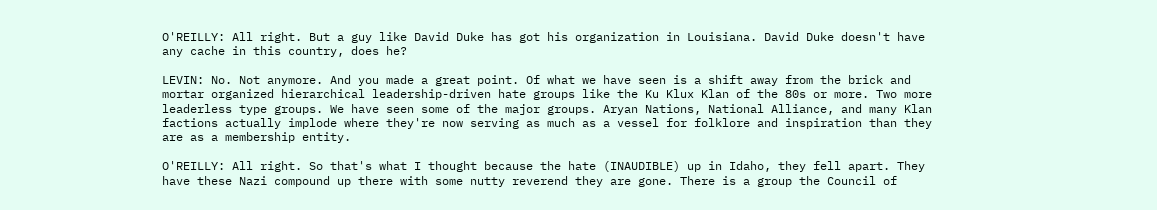O'REILLY: All right. But a guy like David Duke has got his organization in Louisiana. David Duke doesn't have any cache in this country, does he?

LEVIN: No. Not anymore. And you made a great point. Of what we have seen is a shift away from the brick and mortar organized hierarchical leadership-driven hate groups like the Ku Klux Klan of the 80s or more. Two more leaderless type groups. We have seen some of the major groups. Aryan Nations, National Alliance, and many Klan factions actually implode where they're now serving as much as a vessel for folklore and inspiration than they are as a membership entity.

O'REILLY: All right. So that's what I thought because the hate (INAUDIBLE) up in Idaho, they fell apart. They have these Nazi compound up there with some nutty reverend they are gone. There is a group the Council of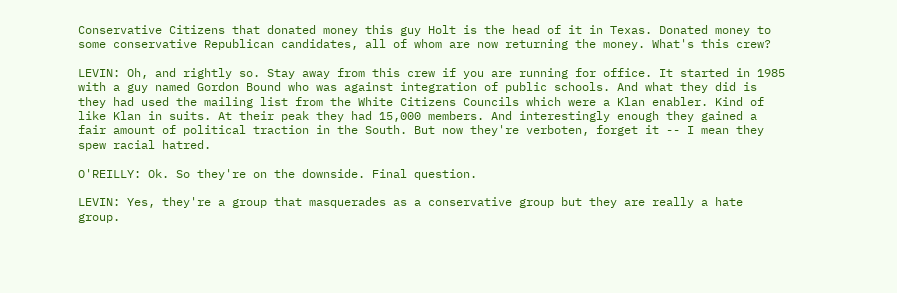Conservative Citizens that donated money this guy Holt is the head of it in Texas. Donated money to some conservative Republican candidates, all of whom are now returning the money. What's this crew?

LEVIN: Oh, and rightly so. Stay away from this crew if you are running for office. It started in 1985 with a guy named Gordon Bound who was against integration of public schools. And what they did is they had used the mailing list from the White Citizens Councils which were a Klan enabler. Kind of like Klan in suits. At their peak they had 15,000 members. And interestingly enough they gained a fair amount of political traction in the South. But now they're verboten, forget it -- I mean they spew racial hatred.

O'REILLY: Ok. So they're on the downside. Final question.

LEVIN: Yes, they're a group that masquerades as a conservative group but they are really a hate group.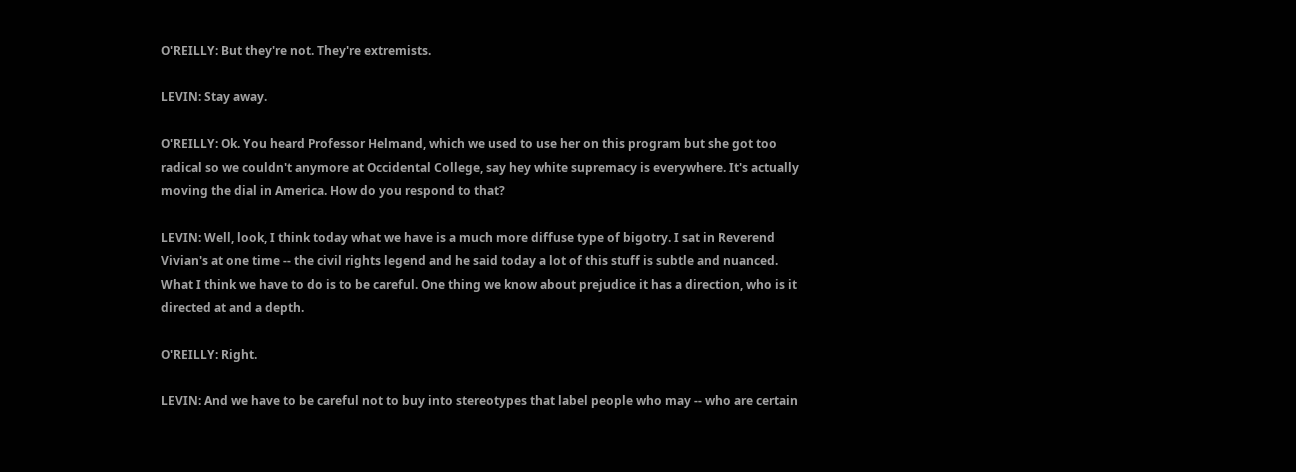O'REILLY: But they're not. They're extremists.

LEVIN: Stay away.

O'REILLY: Ok. You heard Professor Helmand, which we used to use her on this program but she got too radical so we couldn't anymore at Occidental College, say hey white supremacy is everywhere. It's actually moving the dial in America. How do you respond to that?

LEVIN: Well, look, I think today what we have is a much more diffuse type of bigotry. I sat in Reverend Vivian's at one time -- the civil rights legend and he said today a lot of this stuff is subtle and nuanced. What I think we have to do is to be careful. One thing we know about prejudice it has a direction, who is it directed at and a depth.

O'REILLY: Right.

LEVIN: And we have to be careful not to buy into stereotypes that label people who may -- who are certain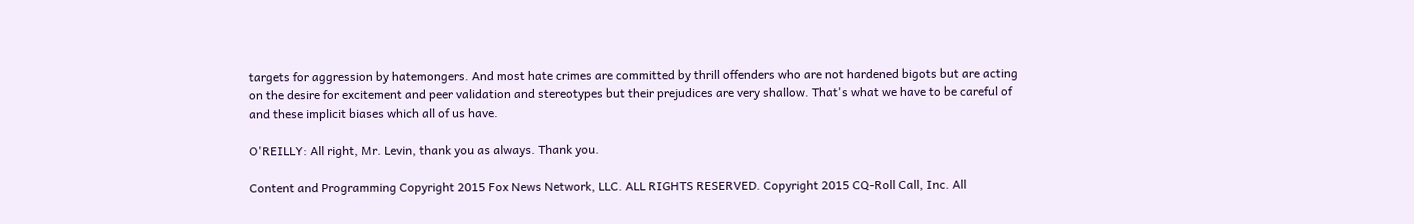targets for aggression by hatemongers. And most hate crimes are committed by thrill offenders who are not hardened bigots but are acting on the desire for excitement and peer validation and stereotypes but their prejudices are very shallow. That's what we have to be careful of and these implicit biases which all of us have.

O'REILLY: All right, Mr. Levin, thank you as always. Thank you.

Content and Programming Copyright 2015 Fox News Network, LLC. ALL RIGHTS RESERVED. Copyright 2015 CQ-Roll Call, Inc. All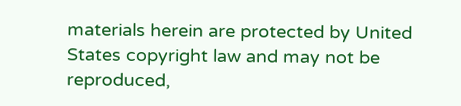materials herein are protected by United States copyright law and may not be reproduced,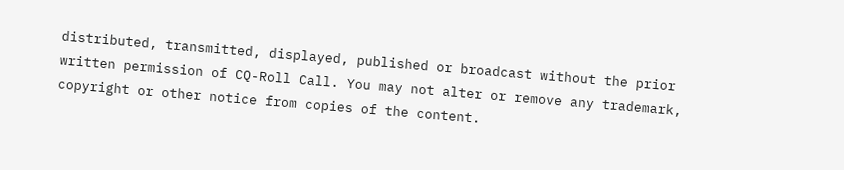distributed, transmitted, displayed, published or broadcast without the prior written permission of CQ-Roll Call. You may not alter or remove any trademark, copyright or other notice from copies of the content.